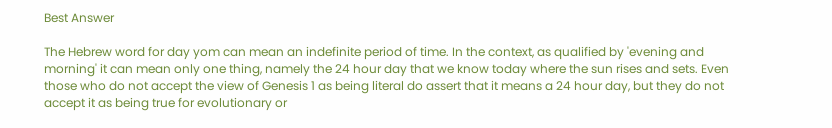Best Answer

The Hebrew word for day yom can mean an indefinite period of time. In the context, as qualified by 'evening and morning' it can mean only one thing, namely the 24 hour day that we know today where the sun rises and sets. Even those who do not accept the view of Genesis 1 as being literal do assert that it means a 24 hour day, but they do not accept it as being true for evolutionary or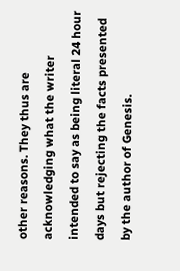other reasons. They thus are acknowledging what the writer intended to say as being literal 24 hour days but rejecting the facts presented by the author of Genesis.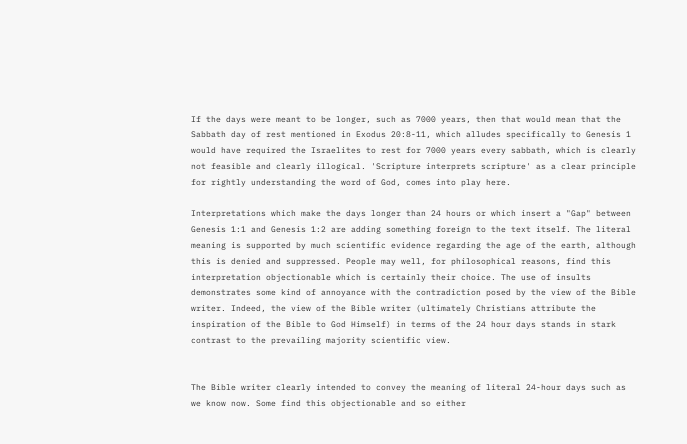If the days were meant to be longer, such as 7000 years, then that would mean that the Sabbath day of rest mentioned in Exodus 20:8-11, which alludes specifically to Genesis 1 would have required the Israelites to rest for 7000 years every sabbath, which is clearly not feasible and clearly illogical. 'Scripture interprets scripture' as a clear principle for rightly understanding the word of God, comes into play here.

Interpretations which make the days longer than 24 hours or which insert a "Gap" between Genesis 1:1 and Genesis 1:2 are adding something foreign to the text itself. The literal meaning is supported by much scientific evidence regarding the age of the earth, although this is denied and suppressed. People may well, for philosophical reasons, find this interpretation objectionable which is certainly their choice. The use of insults demonstrates some kind of annoyance with the contradiction posed by the view of the Bible writer. Indeed, the view of the Bible writer (ultimately Christians attribute the inspiration of the Bible to God Himself) in terms of the 24 hour days stands in stark contrast to the prevailing majority scientific view.


The Bible writer clearly intended to convey the meaning of literal 24-hour days such as we know now. Some find this objectionable and so either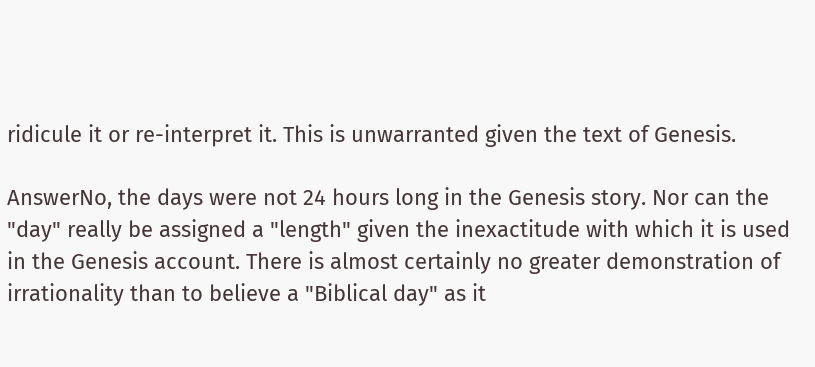ridicule it or re-interpret it. This is unwarranted given the text of Genesis.

AnswerNo, the days were not 24 hours long in the Genesis story. Nor can the "day" really be assigned a "length" given the inexactitude with which it is used in the Genesis account. There is almost certainly no greater demonstration of irrationality than to believe a "Biblical day" as it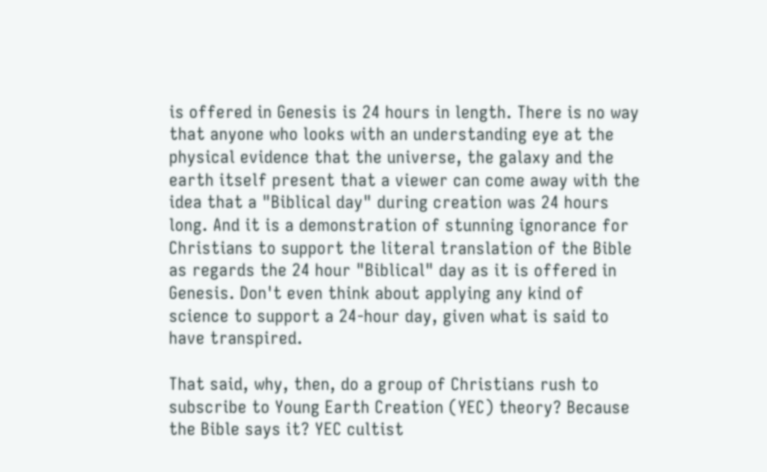is offered in Genesis is 24 hours in length. There is no way that anyone who looks with an understanding eye at the physical evidence that the universe, the galaxy and the earth itself present that a viewer can come away with the idea that a "Biblical day" during creation was 24 hours long. And it is a demonstration of stunning ignorance for Christians to support the literal translation of the Bible as regards the 24 hour "Biblical" day as it is offered in Genesis. Don't even think about applying any kind of science to support a 24-hour day, given what is said to have transpired.

That said, why, then, do a group of Christians rush to subscribe to Young Earth Creation (YEC) theory? Because the Bible says it? YEC cultist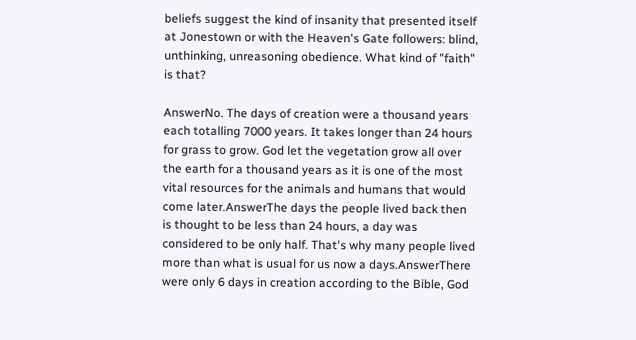beliefs suggest the kind of insanity that presented itself at Jonestown or with the Heaven's Gate followers: blind, unthinking, unreasoning obedience. What kind of "faith" is that?

AnswerNo. The days of creation were a thousand years each totalling 7000 years. It takes longer than 24 hours for grass to grow. God let the vegetation grow all over the earth for a thousand years as it is one of the most vital resources for the animals and humans that would come later.AnswerThe days the people lived back then is thought to be less than 24 hours, a day was considered to be only half. That's why many people lived more than what is usual for us now a days.AnswerThere were only 6 days in creation according to the Bible, God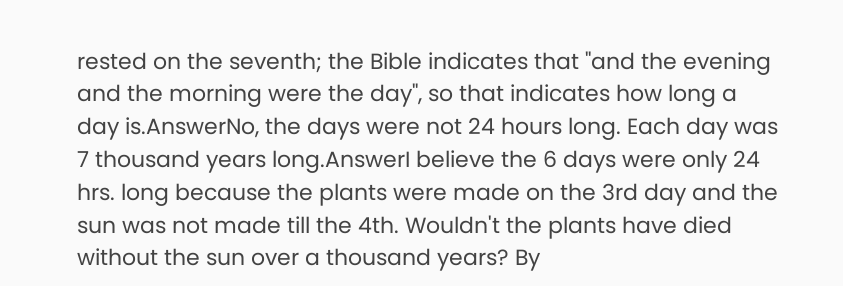rested on the seventh; the Bible indicates that "and the evening and the morning were the day", so that indicates how long a day is.AnswerNo, the days were not 24 hours long. Each day was 7 thousand years long.AnswerI believe the 6 days were only 24 hrs. long because the plants were made on the 3rd day and the sun was not made till the 4th. Wouldn't the plants have died without the sun over a thousand years? By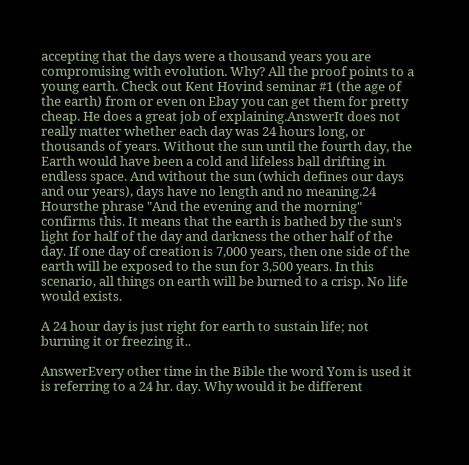accepting that the days were a thousand years you are compromising with evolution. Why? All the proof points to a young earth. Check out Kent Hovind seminar #1 (the age of the earth) from or even on Ebay you can get them for pretty cheap. He does a great job of explaining.AnswerIt does not really matter whether each day was 24 hours long, or thousands of years. Without the sun until the fourth day, the Earth would have been a cold and lifeless ball drifting in endless space. And without the sun (which defines our days and our years), days have no length and no meaning.24 Hoursthe phrase "And the evening and the morning" confirms this. It means that the earth is bathed by the sun's light for half of the day and darkness the other half of the day. If one day of creation is 7,000 years, then one side of the earth will be exposed to the sun for 3,500 years. In this scenario, all things on earth will be burned to a crisp. No life would exists.

A 24 hour day is just right for earth to sustain life; not burning it or freezing it..

AnswerEvery other time in the Bible the word Yom is used it is referring to a 24 hr. day. Why would it be different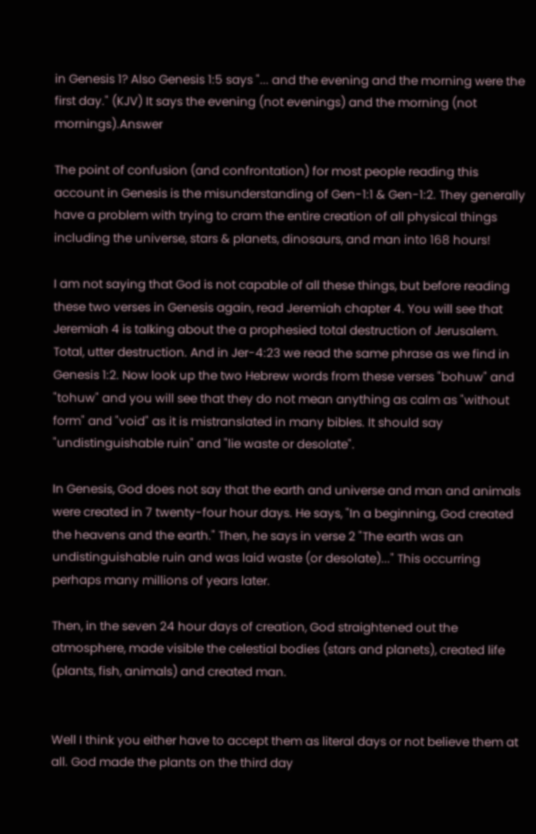in Genesis 1? Also Genesis 1:5 says "... and the evening and the morning were the first day." (KJV) It says the evening (not evenings) and the morning (not mornings).Answer

The point of confusion (and confrontation) for most people reading this account in Genesis is the misunderstanding of Gen-1:1 & Gen-1:2. They generally have a problem with trying to cram the entire creation of all physical things including the universe, stars & planets, dinosaurs, and man into 168 hours!

I am not saying that God is not capable of all these things, but before reading these two verses in Genesis again, read Jeremiah chapter 4. You will see that Jeremiah 4 is talking about the a prophesied total destruction of Jerusalem. Total, utter destruction. And in Jer-4:23 we read the same phrase as we find in Genesis 1:2. Now look up the two Hebrew words from these verses "bohuw" and "tohuw" and you will see that they do not mean anything as calm as "without form" and "void" as it is mistranslated in many bibles. It should say "undistinguishable ruin" and "lie waste or desolate".

In Genesis, God does not say that the earth and universe and man and animals were created in 7 twenty-four hour days. He says, "In a beginning, God created the heavens and the earth." Then, he says in verse 2 "The earth was an undistinguishable ruin and was laid waste (or desolate)..." This occurring perhaps many millions of years later.

Then, in the seven 24 hour days of creation, God straightened out the atmosphere, made visible the celestial bodies (stars and planets), created life (plants, fish, animals) and created man.


Well I think you either have to accept them as literal days or not believe them at all. God made the plants on the third day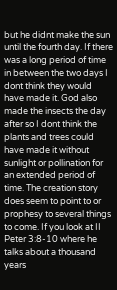but he didnt make the sun until the fourth day. If there was a long period of time in between the two days I dont think they would have made it. God also made the insects the day after so I dont think the plants and trees could have made it without sunlight or pollination for an extended period of time. The creation story does seem to point to or prophesy to several things to come. If you look at II Peter 3:8-10 where he talks about a thousand years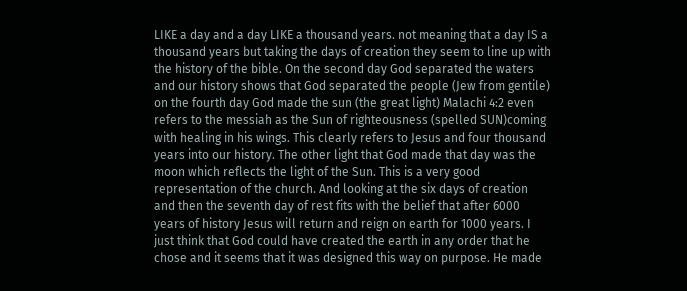LIKE a day and a day LIKE a thousand years. not meaning that a day IS a thousand years but taking the days of creation they seem to line up with the history of the bible. On the second day God separated the waters and our history shows that God separated the people (Jew from gentile) on the fourth day God made the sun (the great light) Malachi 4:2 even refers to the messiah as the Sun of righteousness (spelled SUN)coming with healing in his wings. This clearly refers to Jesus and four thousand years into our history. The other light that God made that day was the moon which reflects the light of the Sun. This is a very good representation of the church. And looking at the six days of creation and then the seventh day of rest fits with the belief that after 6000 years of history Jesus will return and reign on earth for 1000 years. I just think that God could have created the earth in any order that he chose and it seems that it was designed this way on purpose. He made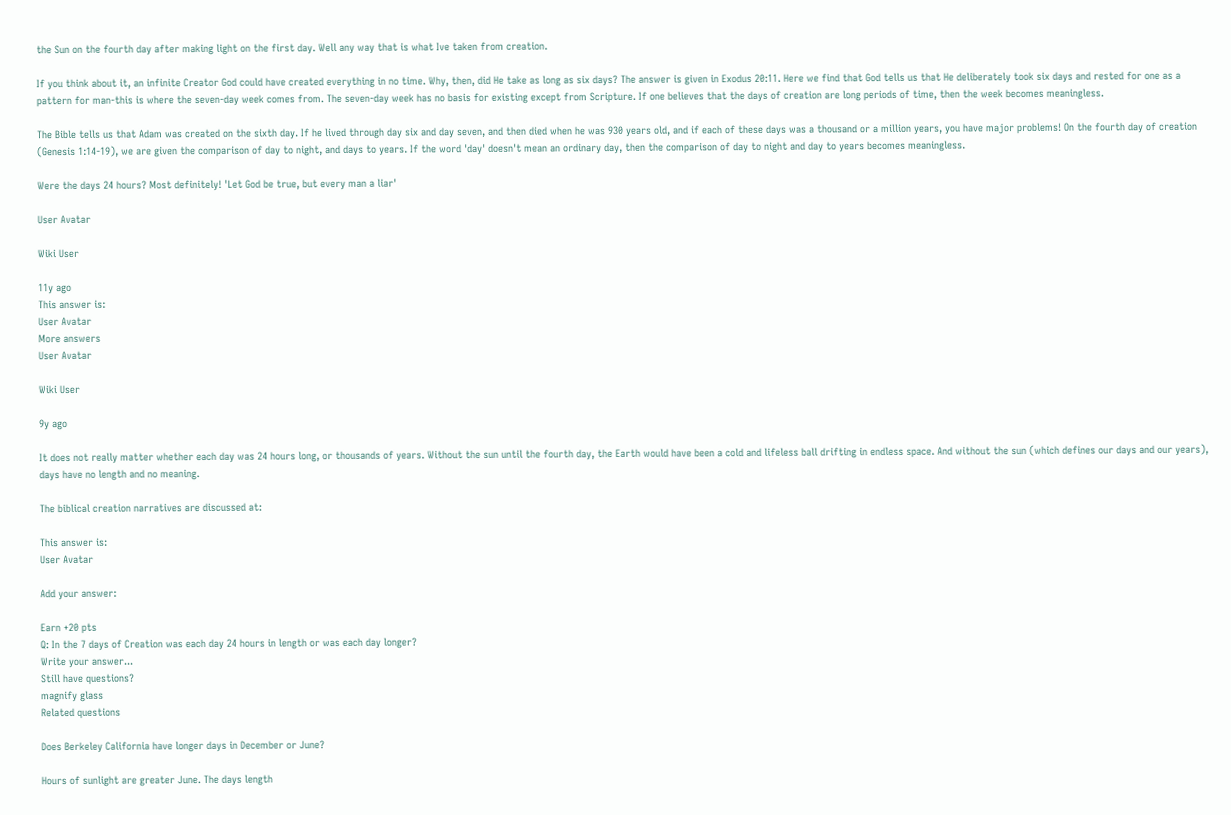the Sun on the fourth day after making light on the first day. Well any way that is what Ive taken from creation.

If you think about it, an infinite Creator God could have created everything in no time. Why, then, did He take as long as six days? The answer is given in Exodus 20:11. Here we find that God tells us that He deliberately took six days and rested for one as a pattern for man-this is where the seven-day week comes from. The seven-day week has no basis for existing except from Scripture. If one believes that the days of creation are long periods of time, then the week becomes meaningless.

The Bible tells us that Adam was created on the sixth day. If he lived through day six and day seven, and then died when he was 930 years old, and if each of these days was a thousand or a million years, you have major problems! On the fourth day of creation (Genesis 1:14-19), we are given the comparison of day to night, and days to years. If the word 'day' doesn't mean an ordinary day, then the comparison of day to night and day to years becomes meaningless.

Were the days 24 hours? Most definitely! 'Let God be true, but every man a liar'

User Avatar

Wiki User

11y ago
This answer is:
User Avatar
More answers
User Avatar

Wiki User

9y ago

It does not really matter whether each day was 24 hours long, or thousands of years. Without the sun until the fourth day, the Earth would have been a cold and lifeless ball drifting in endless space. And without the sun (which defines our days and our years), days have no length and no meaning.

The biblical creation narratives are discussed at:

This answer is:
User Avatar

Add your answer:

Earn +20 pts
Q: In the 7 days of Creation was each day 24 hours in length or was each day longer?
Write your answer...
Still have questions?
magnify glass
Related questions

Does Berkeley California have longer days in December or June?

Hours of sunlight are greater June. The days length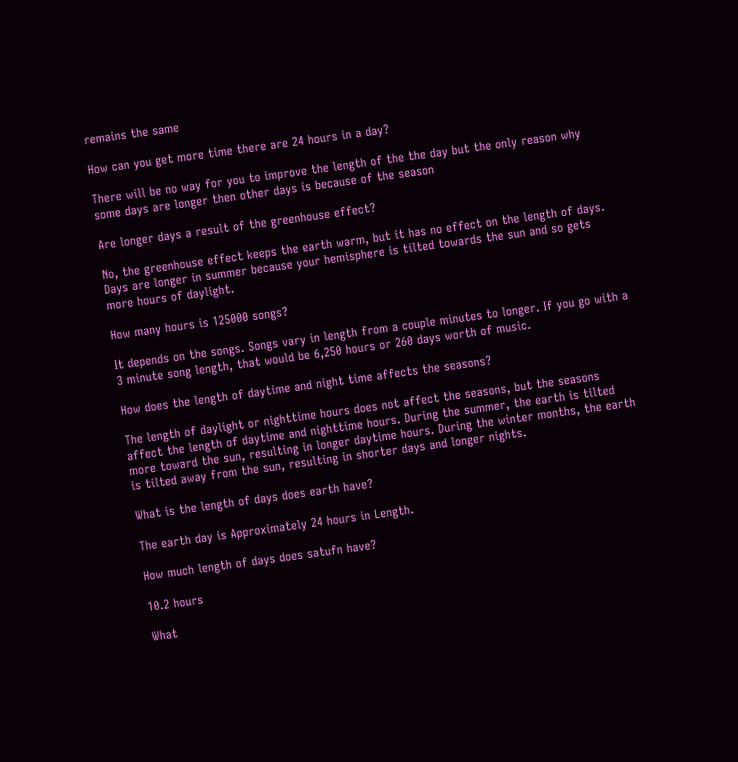remains the same

How can you get more time there are 24 hours in a day?

There will be no way for you to improve the length of the the day but the only reason why some days are longer then other days is because of the season

Are longer days a result of the greenhouse effect?

No, the greenhouse effect keeps the earth warm, but it has no effect on the length of days. Days are longer in summer because your hemisphere is tilted towards the sun and so gets more hours of daylight.

How many hours is 125000 songs?

It depends on the songs. Songs vary in length from a couple minutes to longer. If you go with a 3 minute song length, that would be 6,250 hours or 260 days worth of music.

How does the length of daytime and night time affects the seasons?

The length of daylight or nighttime hours does not affect the seasons, but the seasons affect the length of daytime and nighttime hours. During the summer, the earth is tilted more toward the sun, resulting in longer daytime hours. During the winter months, the earth is tilted away from the sun, resulting in shorter days and longer nights.

What is the length of days does earth have?

The earth day is Approximately 24 hours in Length.

How much length of days does satufn have?

10.2 hours

What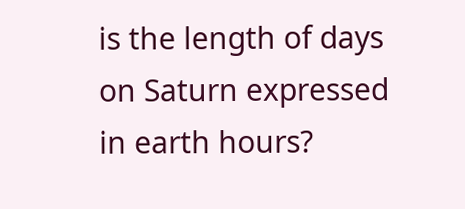is the length of days on Saturn expressed in earth hours?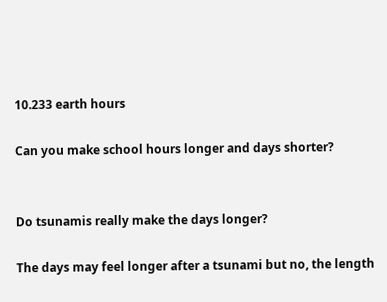10.233 earth hours

Can you make school hours longer and days shorter?


Do tsunamis really make the days longer?

The days may feel longer after a tsunami but no, the length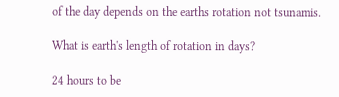of the day depends on the earths rotation not tsunamis.

What is earth's length of rotation in days?

24 hours to be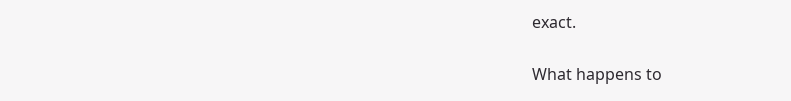exact.

What happens to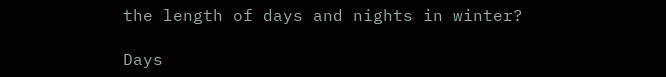the length of days and nights in winter?

Days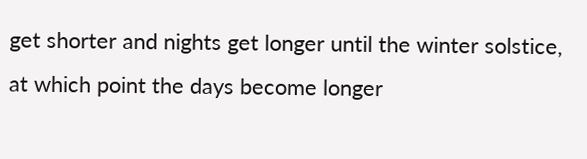get shorter and nights get longer until the winter solstice, at which point the days become longer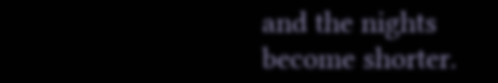and the nights become shorter.